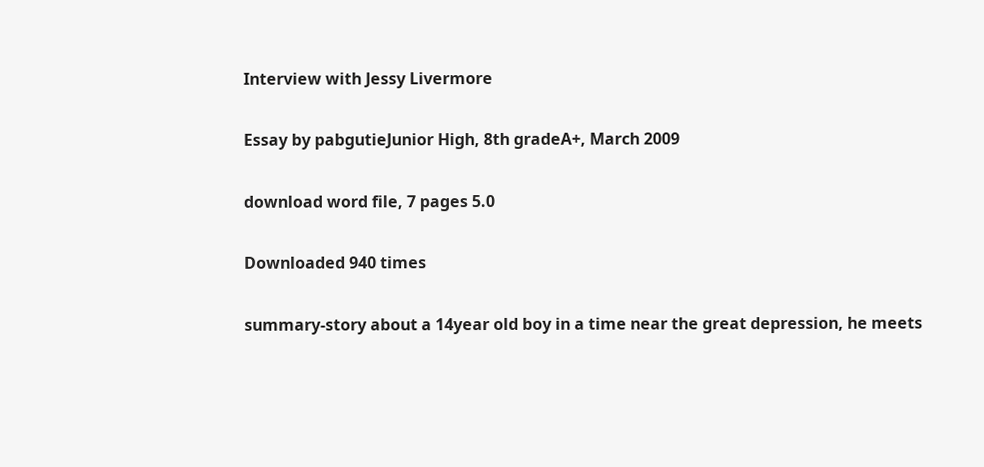Interview with Jessy Livermore

Essay by pabgutieJunior High, 8th gradeA+, March 2009

download word file, 7 pages 5.0

Downloaded 940 times

summary-story about a 14year old boy in a time near the great depression, he meets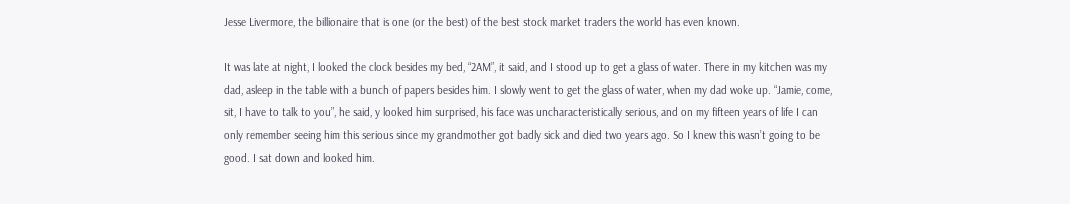Jesse Livermore, the billionaire that is one (or the best) of the best stock market traders the world has even known.

It was late at night, I looked the clock besides my bed, “2AM”, it said, and I stood up to get a glass of water. There in my kitchen was my dad, asleep in the table with a bunch of papers besides him. I slowly went to get the glass of water, when my dad woke up. “Jamie, come, sit, I have to talk to you”, he said, y looked him surprised, his face was uncharacteristically serious, and on my fifteen years of life I can only remember seeing him this serious since my grandmother got badly sick and died two years ago. So I knew this wasn’t going to be good. I sat down and looked him.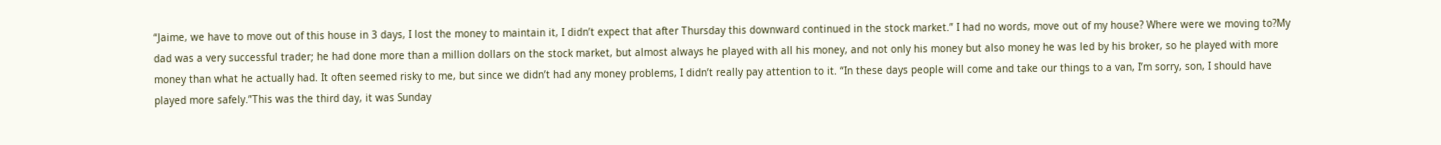“Jaime, we have to move out of this house in 3 days, I lost the money to maintain it, I didn’t expect that after Thursday this downward continued in the stock market.” I had no words, move out of my house? Where were we moving to?My dad was a very successful trader; he had done more than a million dollars on the stock market, but almost always he played with all his money, and not only his money but also money he was led by his broker, so he played with more money than what he actually had. It often seemed risky to me, but since we didn’t had any money problems, I didn’t really pay attention to it. “In these days people will come and take our things to a van, I’m sorry, son, I should have played more safely.”This was the third day, it was Sunday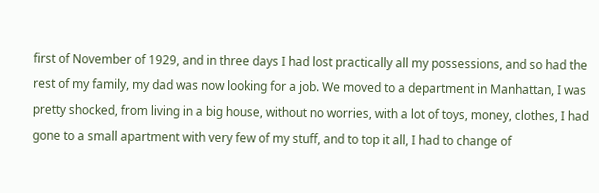first of November of 1929, and in three days I had lost practically all my possessions, and so had the rest of my family, my dad was now looking for a job. We moved to a department in Manhattan, I was pretty shocked, from living in a big house, without no worries, with a lot of toys, money, clothes, I had gone to a small apartment with very few of my stuff, and to top it all, I had to change of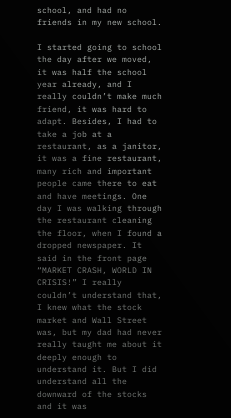school, and had no friends in my new school.

I started going to school the day after we moved, it was half the school year already, and I really couldn’t make much friend, it was hard to adapt. Besides, I had to take a job at a restaurant, as a janitor, it was a fine restaurant, many rich and important people came there to eat and have meetings. One day I was walking through the restaurant cleaning the floor, when I found a dropped newspaper. It said in the front page “MARKET CRASH, WORLD IN CRISIS!” I really couldn’t understand that, I knew what the stock market and Wall Street was, but my dad had never really taught me about it deeply enough to understand it. But I did understand all the downward of the stocks and it was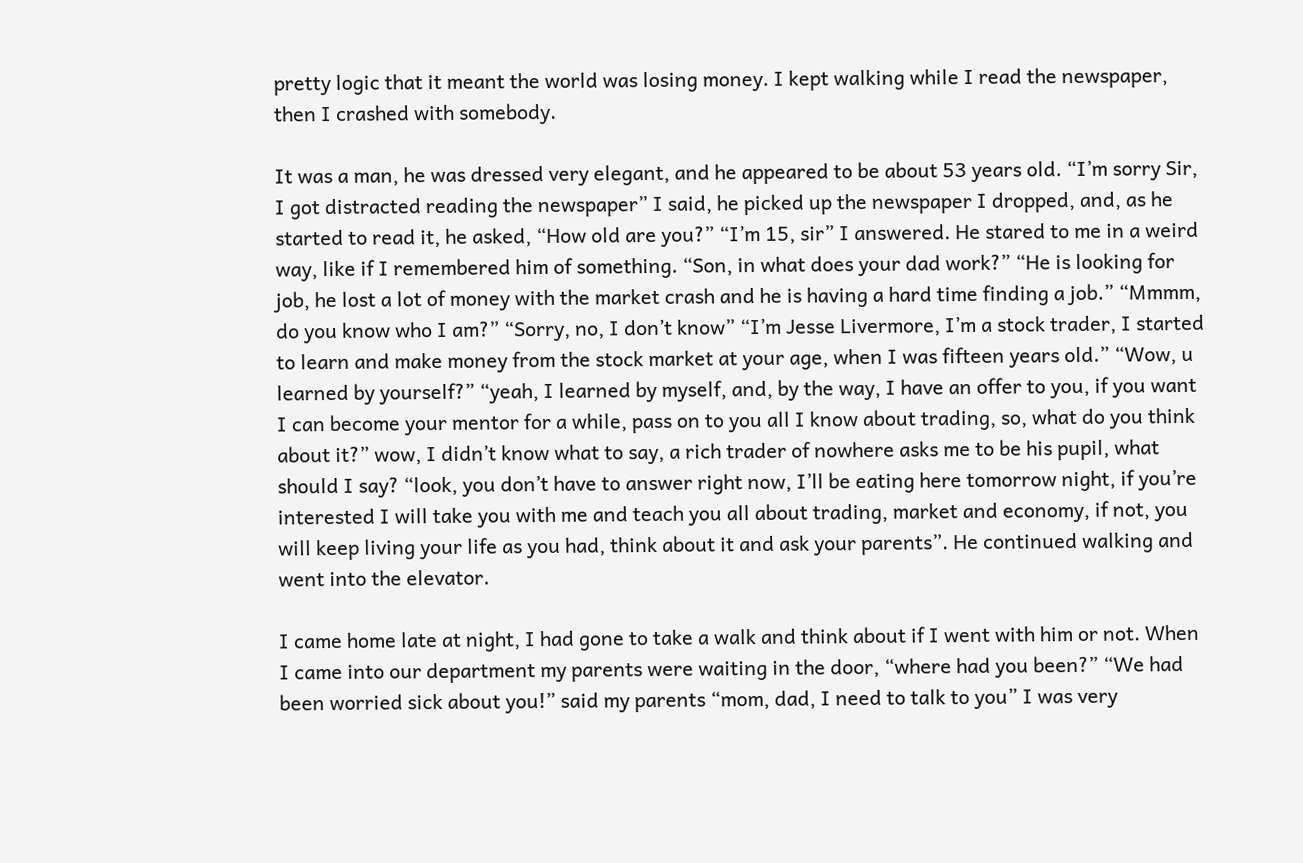pretty logic that it meant the world was losing money. I kept walking while I read the newspaper, then I crashed with somebody.

It was a man, he was dressed very elegant, and he appeared to be about 53 years old. “I’m sorry Sir, I got distracted reading the newspaper” I said, he picked up the newspaper I dropped, and, as he started to read it, he asked, “How old are you?” “I’m 15, sir” I answered. He stared to me in a weird way, like if I remembered him of something. “Son, in what does your dad work?” “He is looking for job, he lost a lot of money with the market crash and he is having a hard time finding a job.” “Mmmm, do you know who I am?” “Sorry, no, I don’t know” “I’m Jesse Livermore, I’m a stock trader, I started to learn and make money from the stock market at your age, when I was fifteen years old.” “Wow, u learned by yourself?” “yeah, I learned by myself, and, by the way, I have an offer to you, if you want I can become your mentor for a while, pass on to you all I know about trading, so, what do you think about it?” wow, I didn’t know what to say, a rich trader of nowhere asks me to be his pupil, what should I say? “look, you don’t have to answer right now, I’ll be eating here tomorrow night, if you’re interested I will take you with me and teach you all about trading, market and economy, if not, you will keep living your life as you had, think about it and ask your parents”. He continued walking and went into the elevator.

I came home late at night, I had gone to take a walk and think about if I went with him or not. When I came into our department my parents were waiting in the door, “where had you been?” “We had been worried sick about you!” said my parents “mom, dad, I need to talk to you” I was very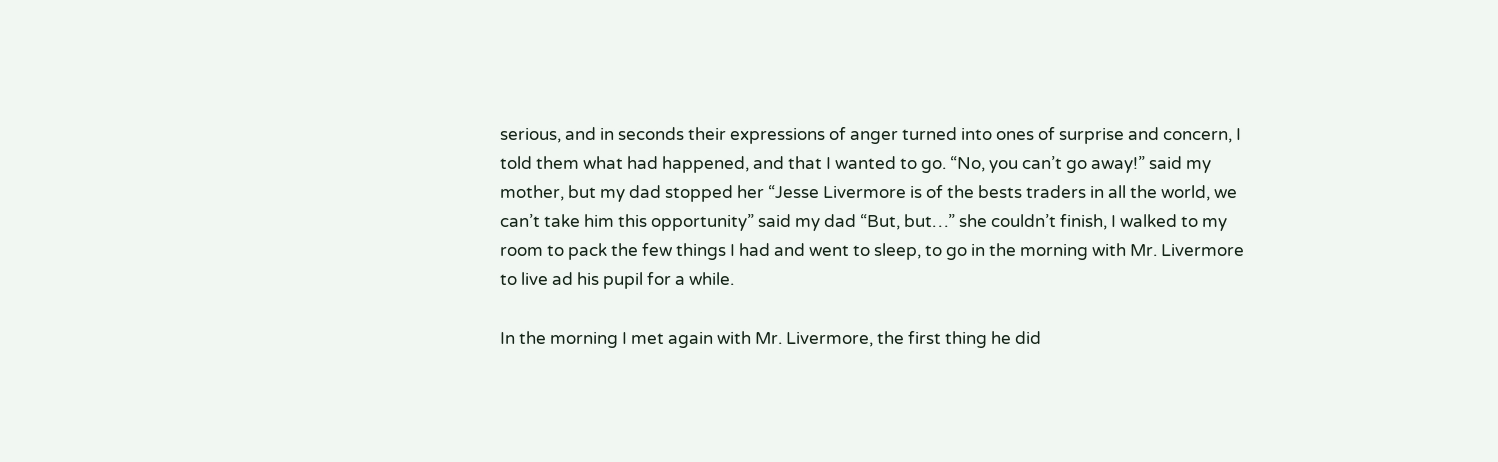serious, and in seconds their expressions of anger turned into ones of surprise and concern, I told them what had happened, and that I wanted to go. “No, you can’t go away!” said my mother, but my dad stopped her “Jesse Livermore is of the bests traders in all the world, we can’t take him this opportunity” said my dad “But, but…” she couldn’t finish, I walked to my room to pack the few things I had and went to sleep, to go in the morning with Mr. Livermore to live ad his pupil for a while.

In the morning I met again with Mr. Livermore, the first thing he did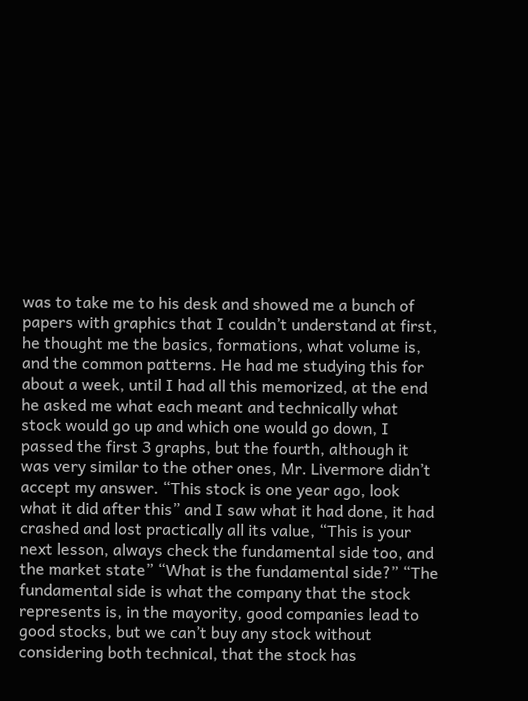was to take me to his desk and showed me a bunch of papers with graphics that I couldn’t understand at first, he thought me the basics, formations, what volume is, and the common patterns. He had me studying this for about a week, until I had all this memorized, at the end he asked me what each meant and technically what stock would go up and which one would go down, I passed the first 3 graphs, but the fourth, although it was very similar to the other ones, Mr. Livermore didn’t accept my answer. “This stock is one year ago, look what it did after this” and I saw what it had done, it had crashed and lost practically all its value, “This is your next lesson, always check the fundamental side too, and the market state” “What is the fundamental side?” “The fundamental side is what the company that the stock represents is, in the mayority, good companies lead to good stocks, but we can’t buy any stock without considering both technical, that the stock has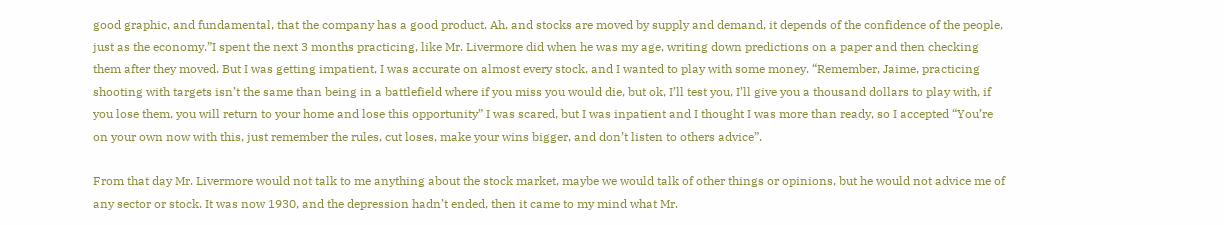good graphic, and fundamental, that the company has a good product. Ah, and stocks are moved by supply and demand, it depends of the confidence of the people, just as the economy.”I spent the next 3 months practicing, like Mr. Livermore did when he was my age, writing down predictions on a paper and then checking them after they moved. But I was getting impatient, I was accurate on almost every stock, and I wanted to play with some money. “Remember, Jaime, practicing shooting with targets isn’t the same than being in a battlefield where if you miss you would die, but ok, I’ll test you, I’ll give you a thousand dollars to play with, if you lose them, you will return to your home and lose this opportunity” I was scared, but I was inpatient and I thought I was more than ready, so I accepted “You’re on your own now with this, just remember the rules, cut loses, make your wins bigger, and don’t listen to others advice”.

From that day Mr. Livermore would not talk to me anything about the stock market, maybe we would talk of other things or opinions, but he would not advice me of any sector or stock. It was now 1930, and the depression hadn’t ended, then it came to my mind what Mr.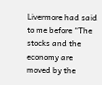Livermore had said to me before “The stocks and the economy are moved by the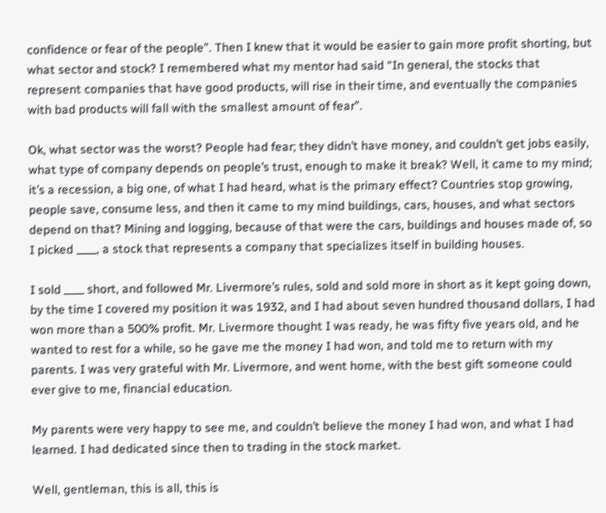confidence or fear of the people”. Then I knew that it would be easier to gain more profit shorting, but what sector and stock? I remembered what my mentor had said “In general, the stocks that represent companies that have good products, will rise in their time, and eventually the companies with bad products will fall with the smallest amount of fear”.

Ok, what sector was the worst? People had fear; they didn’t have money, and couldn’t get jobs easily, what type of company depends on people’s trust, enough to make it break? Well, it came to my mind; it’s a recession, a big one, of what I had heard, what is the primary effect? Countries stop growing, people save, consume less, and then it came to my mind buildings, cars, houses, and what sectors depend on that? Mining and logging, because of that were the cars, buildings and houses made of, so I picked ____, a stock that represents a company that specializes itself in building houses.

I sold ____ short, and followed Mr. Livermore’s rules, sold and sold more in short as it kept going down, by the time I covered my position it was 1932, and I had about seven hundred thousand dollars, I had won more than a 500% profit. Mr. Livermore thought I was ready, he was fifty five years old, and he wanted to rest for a while, so he gave me the money I had won, and told me to return with my parents. I was very grateful with Mr. Livermore, and went home, with the best gift someone could ever give to me, financial education.

My parents were very happy to see me, and couldn’t believe the money I had won, and what I had learned. I had dedicated since then to trading in the stock market.

Well, gentleman, this is all, this is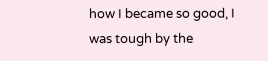how I became so good, I was tough by the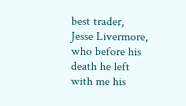best trader, Jesse Livermore, who before his death he left with me his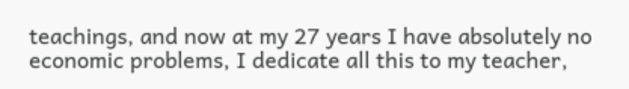teachings, and now at my 27 years I have absolutely no economic problems, I dedicate all this to my teacher,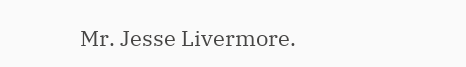Mr. Jesse Livermore.